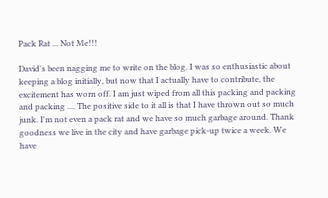Pack Rat ... Not Me!!!

David's been nagging me to write on the blog. I was so enthusiastic about keeping a blog initially, but now that I actually have to contribute, the excitement has worn off. I am just wiped from all this packing and packing and packing .... The positive side to it all is that I have thrown out so much junk. I'm not even a pack rat and we have so much garbage around. Thank goodness we live in the city and have garbage pick-up twice a week. We have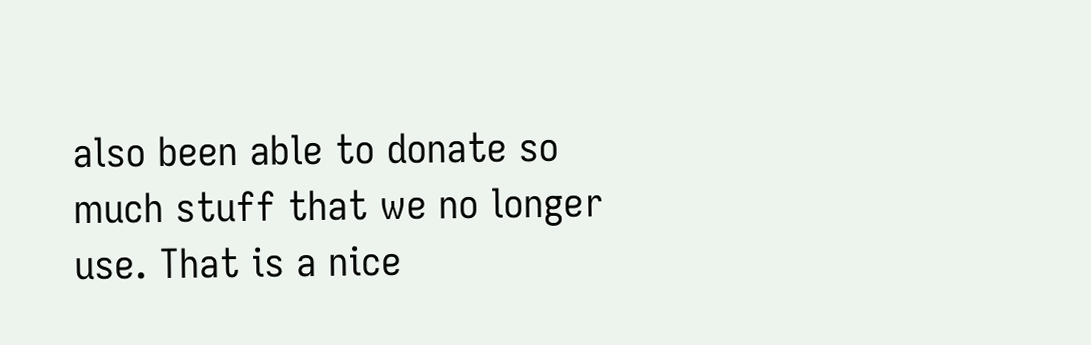also been able to donate so much stuff that we no longer use. That is a nice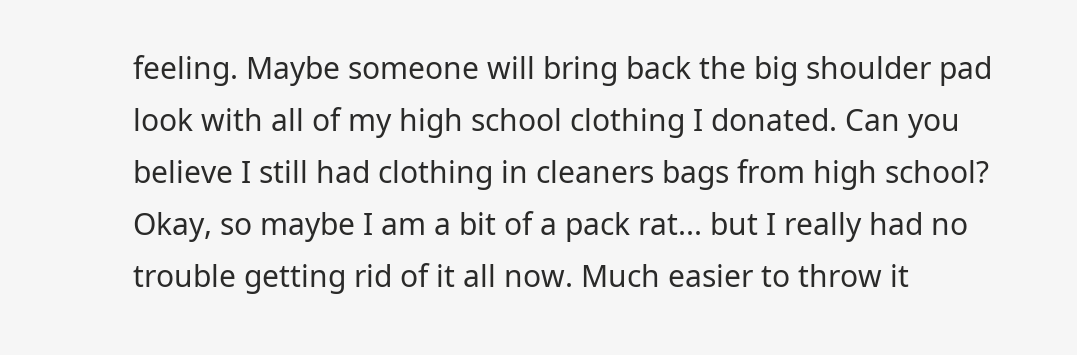feeling. Maybe someone will bring back the big shoulder pad look with all of my high school clothing I donated. Can you believe I still had clothing in cleaners bags from high school? Okay, so maybe I am a bit of a pack rat... but I really had no trouble getting rid of it all now. Much easier to throw it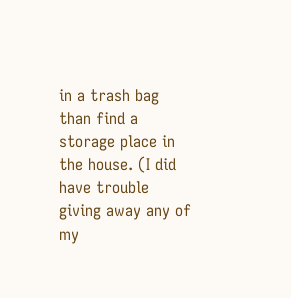in a trash bag than find a storage place in the house. (I did have trouble giving away any of my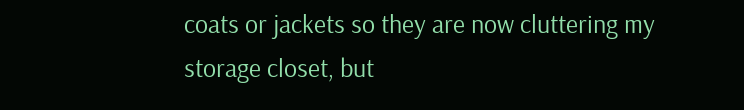coats or jackets so they are now cluttering my storage closet, but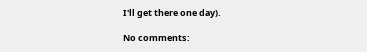I'll get there one day).

No comments: